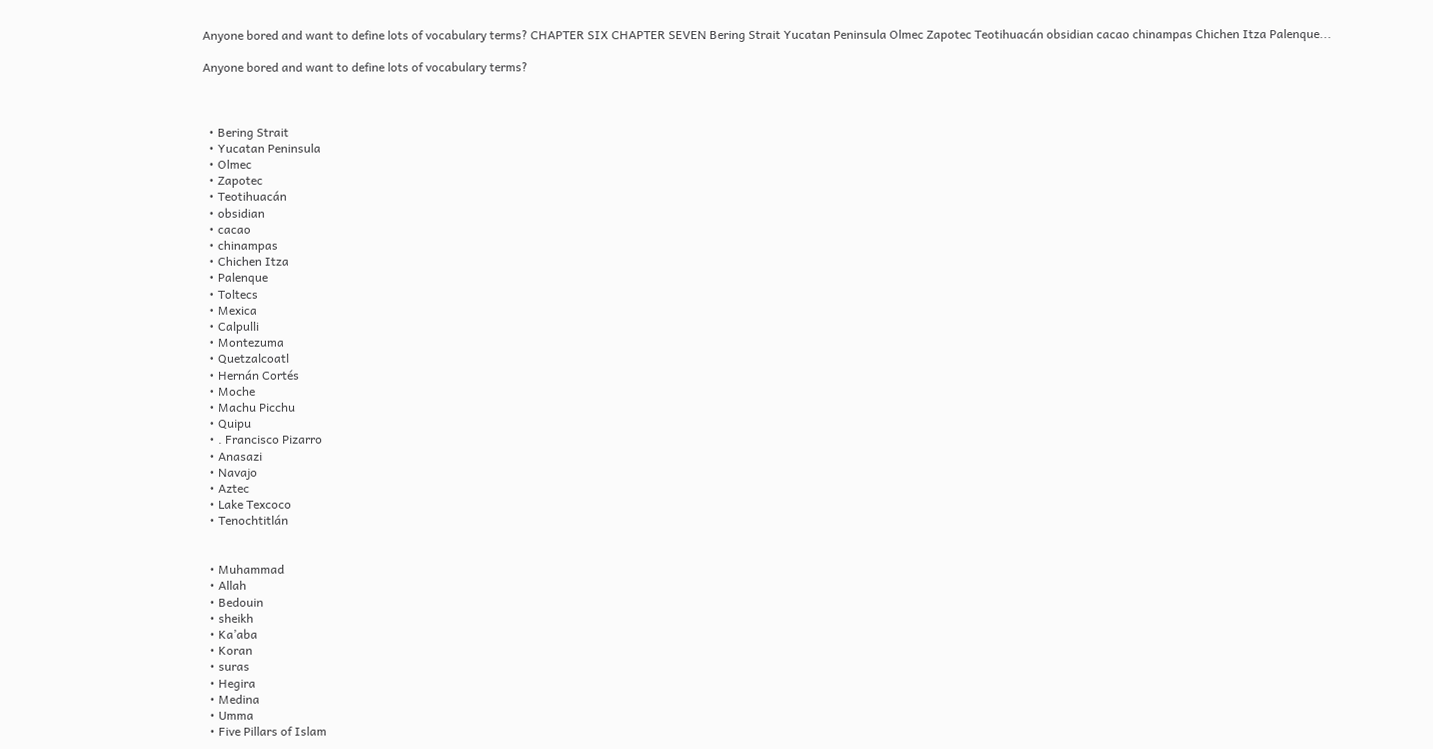Anyone bored and want to define lots of vocabulary terms? CHAPTER SIX CHAPTER SEVEN Bering Strait Yucatan Peninsula Olmec Zapotec Teotihuacán obsidian cacao chinampas Chichen Itza Palenque...

Anyone bored and want to define lots of vocabulary terms?



  • Bering Strait
  • Yucatan Peninsula
  • Olmec
  • Zapotec
  • Teotihuacán
  • obsidian
  • cacao
  • chinampas
  • Chichen Itza
  • Palenque
  • Toltecs
  • Mexica
  • Calpulli
  • Montezuma
  • Quetzalcoatl
  • Hernán Cortés
  • Moche
  • Machu Picchu
  • Quipu
  • . Francisco Pizarro
  • Anasazi
  • Navajo
  • Aztec
  • Lake Texcoco
  • Tenochtitlán


  • Muhammad
  • Allah
  • Bedouin
  • sheikh
  • Ka’aba
  • Koran
  • suras
  • Hegira
  • Medina
  • Umma
  • Five Pillars of Islam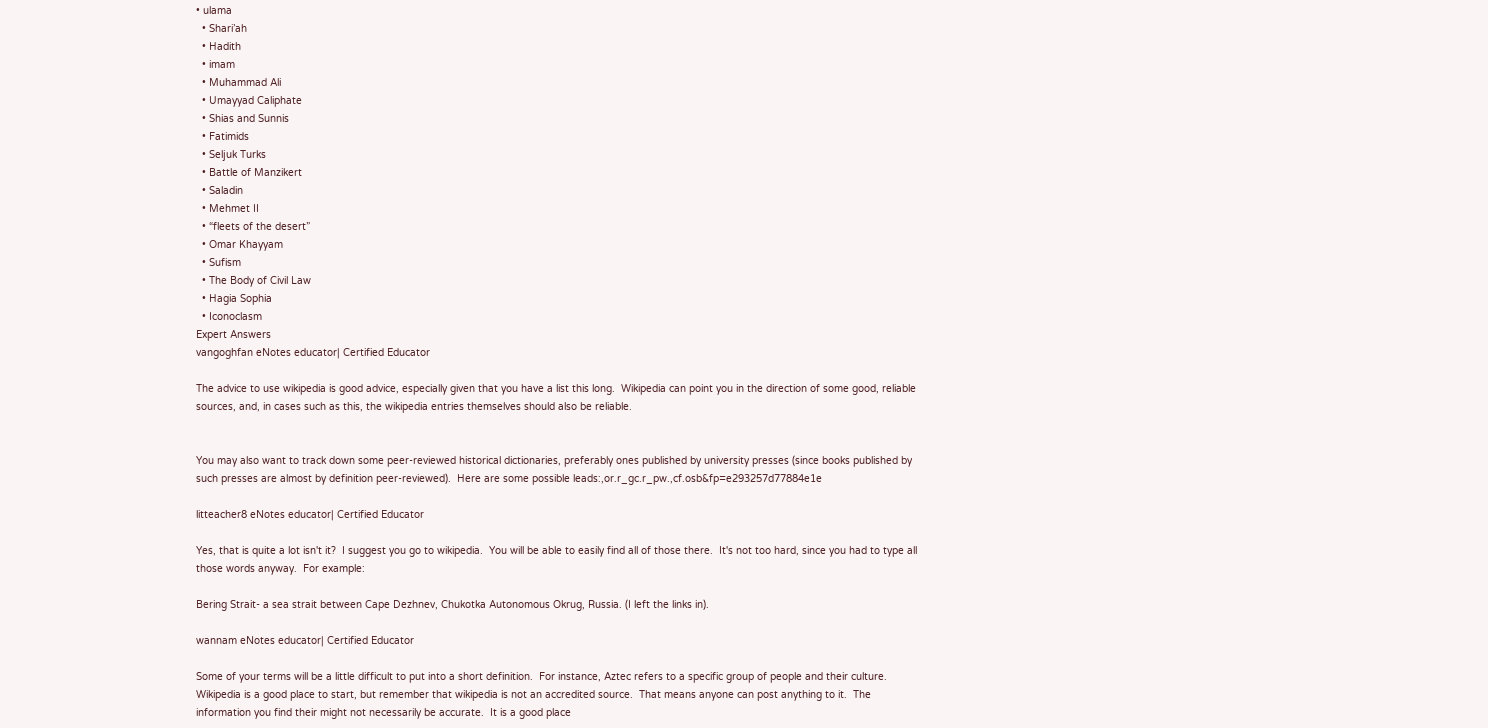• ulama
  • Shari’ah
  • Hadith
  • imam
  • Muhammad Ali
  • Umayyad Caliphate
  • Shias and Sunnis
  • Fatimids
  • Seljuk Turks
  • Battle of Manzikert
  • Saladin
  • Mehmet II
  • “fleets of the desert”
  • Omar Khayyam
  • Sufism
  • The Body of Civil Law
  • Hagia Sophia
  • Iconoclasm
Expert Answers
vangoghfan eNotes educator| Certified Educator

The advice to use wikipedia is good advice, especially given that you have a list this long.  Wikipedia can point you in the direction of some good, reliable sources, and, in cases such as this, the wikipedia entries themselves should also be reliable.


You may also want to track down some peer-reviewed historical dictionaries, preferably ones published by university presses (since books published by such presses are almost by definition peer-reviewed).  Here are some possible leads:,or.r_gc.r_pw.,cf.osb&fp=e293257d77884e1e

litteacher8 eNotes educator| Certified Educator

Yes, that is quite a lot isn't it?  I suggest you go to wikipedia.  You will be able to easily find all of those there.  It's not too hard, since you had to type all those words anyway.  For example:

Bering Strait- a sea strait between Cape Dezhnev, Chukotka Autonomous Okrug, Russia. (I left the links in).

wannam eNotes educator| Certified Educator

Some of your terms will be a little difficult to put into a short definition.  For instance, Aztec refers to a specific group of people and their culture.  Wikipedia is a good place to start, but remember that wikipedia is not an accredited source.  That means anyone can post anything to it.  The information you find their might not necessarily be accurate.  It is a good place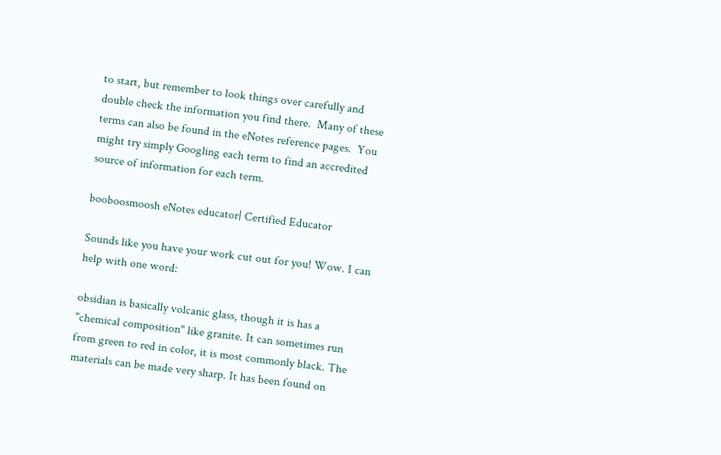to start, but remember to look things over carefully and double check the information you find there.  Many of these terms can also be found in the eNotes reference pages.  You might try simply Googling each term to find an accredited source of information for each term.

booboosmoosh eNotes educator| Certified Educator

Sounds like you have your work cut out for you! Wow. I can help with one word:

obsidian is basically volcanic glass, though it is has a "chemical composition" like granite. It can sometimes run from green to red in color, it is most commonly black. The materials can be made very sharp. It has been found on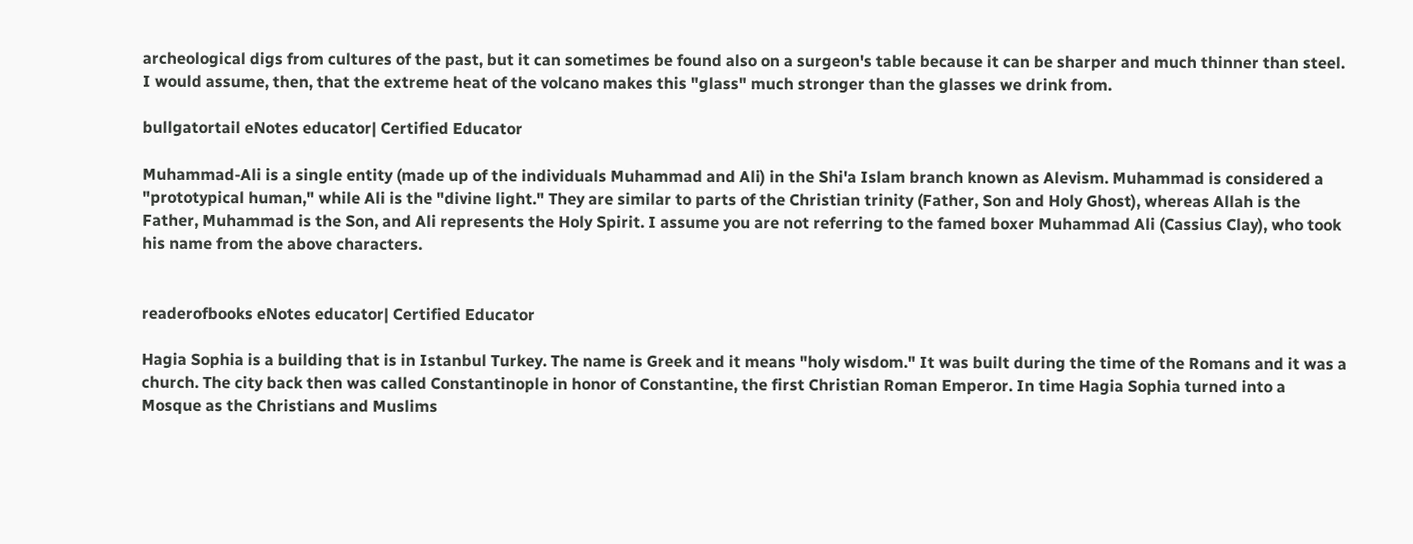archeological digs from cultures of the past, but it can sometimes be found also on a surgeon's table because it can be sharper and much thinner than steel. I would assume, then, that the extreme heat of the volcano makes this "glass" much stronger than the glasses we drink from.

bullgatortail eNotes educator| Certified Educator

Muhammad-Ali is a single entity (made up of the individuals Muhammad and Ali) in the Shi'a Islam branch known as Alevism. Muhammad is considered a "prototypical human," while Ali is the "divine light." They are similar to parts of the Christian trinity (Father, Son and Holy Ghost), whereas Allah is the Father, Muhammad is the Son, and Ali represents the Holy Spirit. I assume you are not referring to the famed boxer Muhammad Ali (Cassius Clay), who took his name from the above characters.


readerofbooks eNotes educator| Certified Educator

Hagia Sophia is a building that is in Istanbul Turkey. The name is Greek and it means "holy wisdom." It was built during the time of the Romans and it was a church. The city back then was called Constantinople in honor of Constantine, the first Christian Roman Emperor. In time Hagia Sophia turned into a Mosque as the Christians and Muslims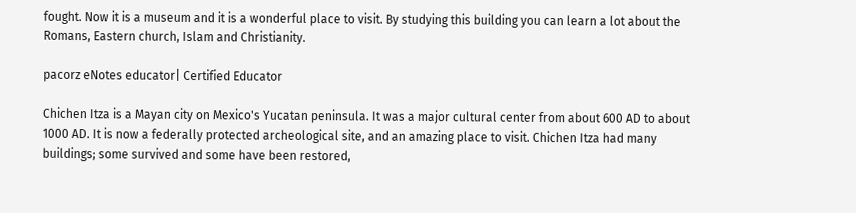fought. Now it is a museum and it is a wonderful place to visit. By studying this building you can learn a lot about the Romans, Eastern church, Islam and Christianity.

pacorz eNotes educator| Certified Educator

Chichen Itza is a Mayan city on Mexico's Yucatan peninsula. It was a major cultural center from about 600 AD to about 1000 AD. It is now a federally protected archeological site, and an amazing place to visit. Chichen Itza had many buildings; some survived and some have been restored,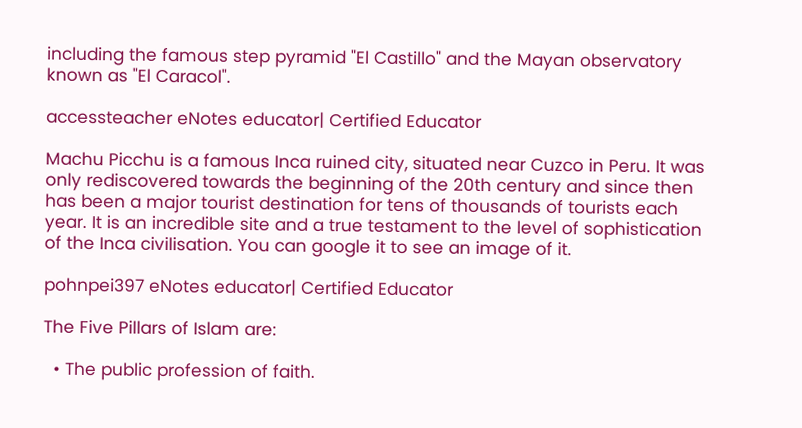including the famous step pyramid "El Castillo" and the Mayan observatory known as "El Caracol".

accessteacher eNotes educator| Certified Educator

Machu Picchu is a famous Inca ruined city, situated near Cuzco in Peru. It was only rediscovered towards the beginning of the 20th century and since then has been a major tourist destination for tens of thousands of tourists each year. It is an incredible site and a true testament to the level of sophistication of the Inca civilisation. You can google it to see an image of it.

pohnpei397 eNotes educator| Certified Educator

The Five Pillars of Islam are:

  • The public profession of faith.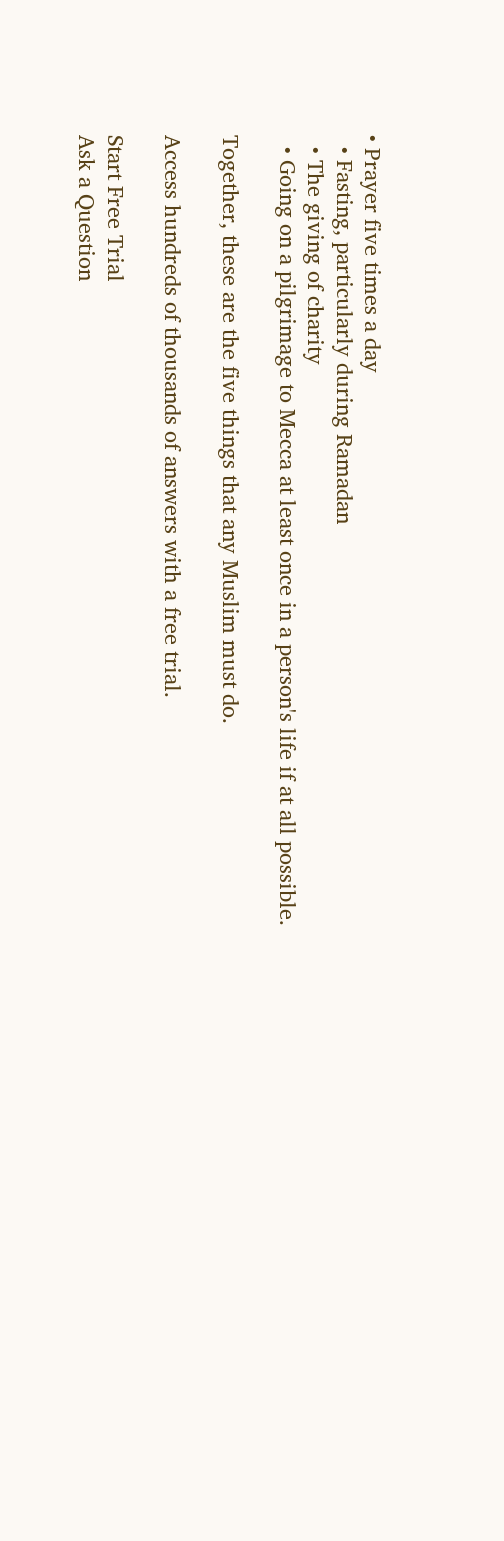• Prayer five times a day
  • Fasting, particularly during Ramadan
  • The giving of charity
  • Going on a pilgrimage to Mecca at least once in a person's life if at all possible.

Together, these are the five things that any Muslim must do.

Access hundreds of thousands of answers with a free trial.

Start Free Trial
Ask a Question